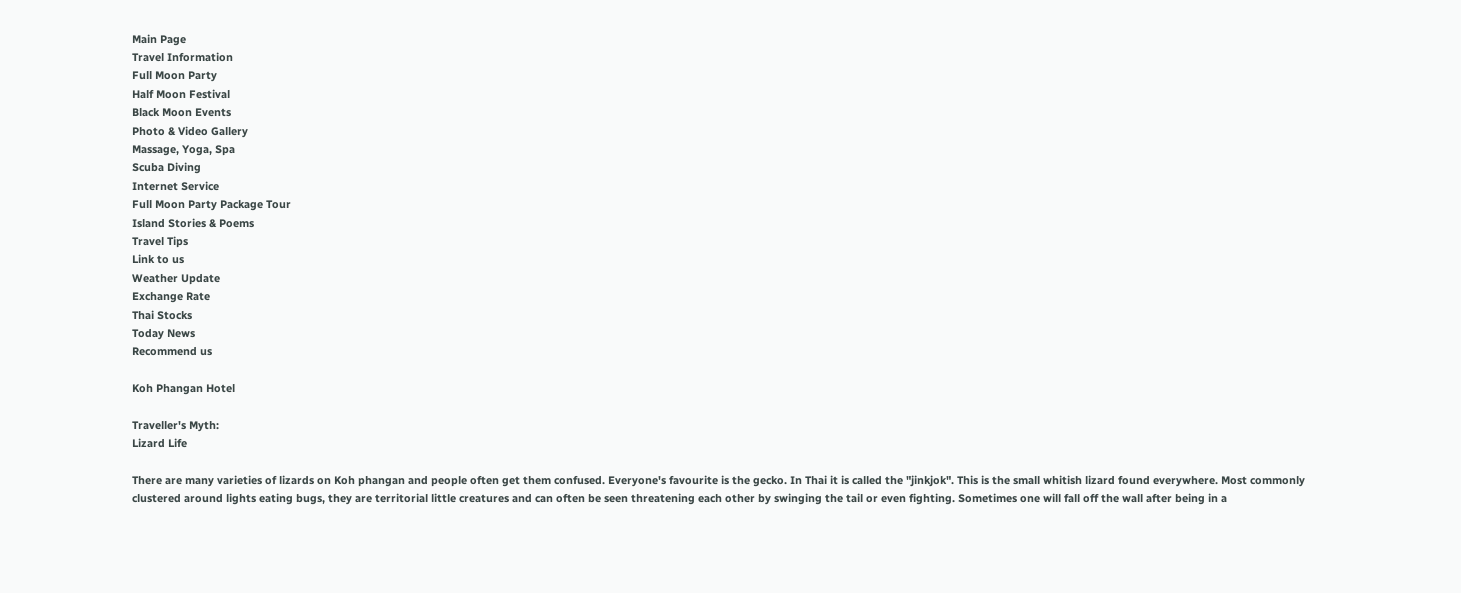Main Page
Travel Information
Full Moon Party
Half Moon Festival
Black Moon Events
Photo & Video Gallery
Massage, Yoga, Spa
Scuba Diving
Internet Service
Full Moon Party Package Tour
Island Stories & Poems
Travel Tips
Link to us
Weather Update
Exchange Rate
Thai Stocks
Today News
Recommend us

Koh Phangan Hotel

Traveller's Myth:
Lizard Life

There are many varieties of lizards on Koh phangan and people often get them confused. Everyone's favourite is the gecko. In Thai it is called the "jinkjok". This is the small whitish lizard found everywhere. Most commonly clustered around lights eating bugs, they are territorial little creatures and can often be seen threatening each other by swinging the tail or even fighting. Sometimes one will fall off the wall after being in a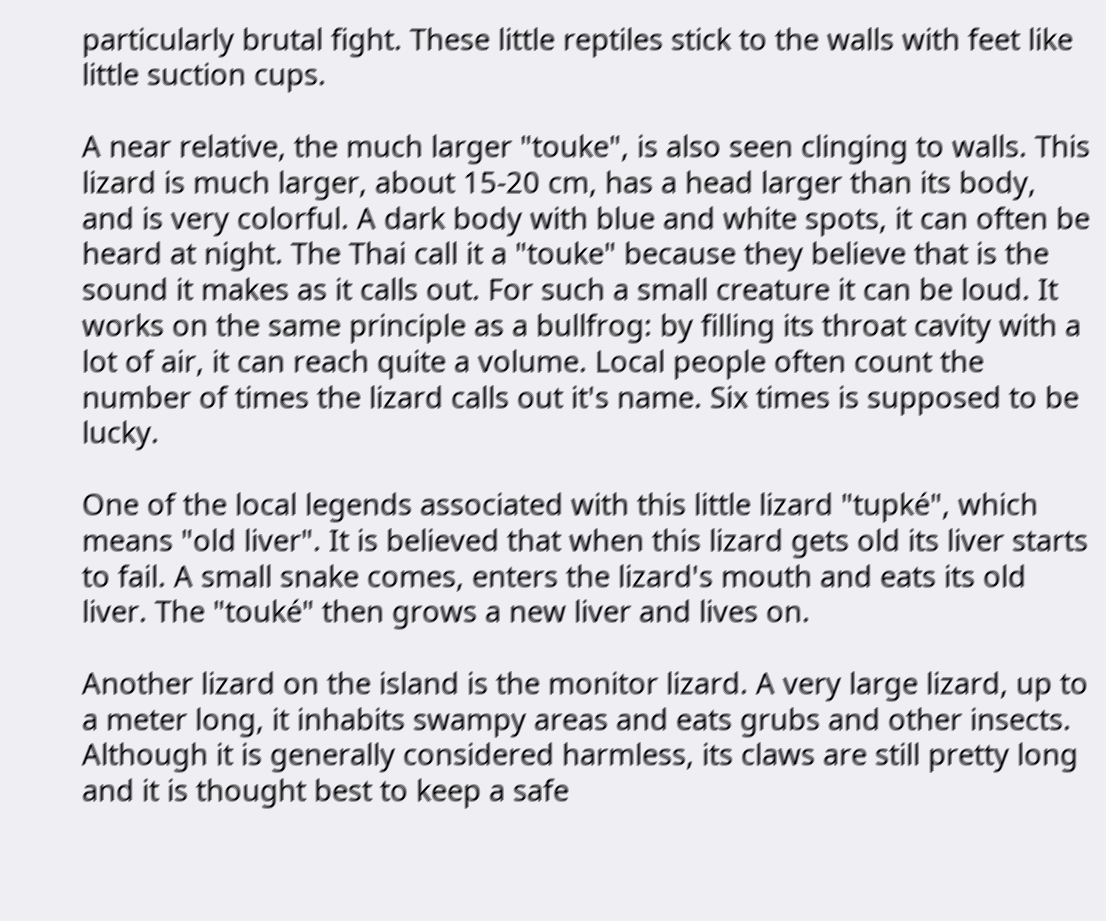particularly brutal fight. These little reptiles stick to the walls with feet like little suction cups.

A near relative, the much larger "touke", is also seen clinging to walls. This lizard is much larger, about 15-20 cm, has a head larger than its body, and is very colorful. A dark body with blue and white spots, it can often be heard at night. The Thai call it a "touke" because they believe that is the sound it makes as it calls out. For such a small creature it can be loud. It works on the same principle as a bullfrog: by filling its throat cavity with a lot of air, it can reach quite a volume. Local people often count the number of times the lizard calls out it's name. Six times is supposed to be lucky.

One of the local legends associated with this little lizard "tupké", which means "old liver". It is believed that when this lizard gets old its liver starts to fail. A small snake comes, enters the lizard's mouth and eats its old liver. The "touké" then grows a new liver and lives on.

Another lizard on the island is the monitor lizard. A very large lizard, up to a meter long, it inhabits swampy areas and eats grubs and other insects. Although it is generally considered harmless, its claws are still pretty long and it is thought best to keep a safe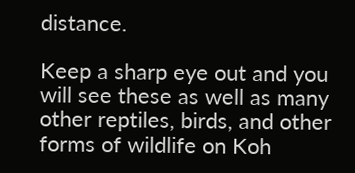distance.

Keep a sharp eye out and you will see these as well as many other reptiles, birds, and other forms of wildlife on Koh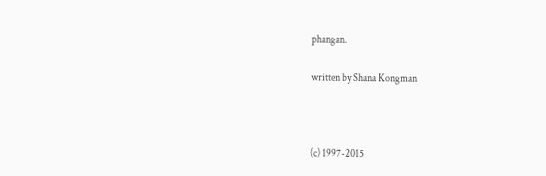phangan.

written by Shana Kongman



(c) 1997-2015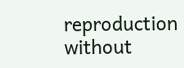reproduction without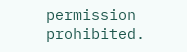permission prohibited.